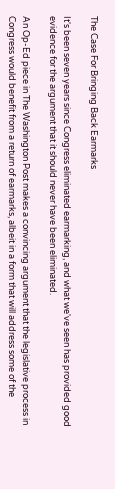The Case For Bringing Back Earmarks

It's been seven years since Congress eliminated earmarking, and what we've seen has provided good evidence for the argument that it should never have been eliminated.

An Op-Ed piece in The Washington Post makes a convincing argument that the legislative process in Congress would benefit from a return of earmarks, albeit in a form that will address some of the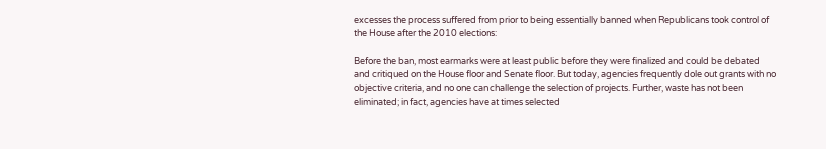excesses the process suffered from prior to being essentially banned when Republicans took control of the House after the 2010 elections:

Before the ban, most earmarks were at least public before they were finalized and could be debated and critiqued on the House floor and Senate floor. But today, agencies frequently dole out grants with no objective criteria, and no one can challenge the selection of projects. Further, waste has not been eliminated; in fact, agencies have at times selected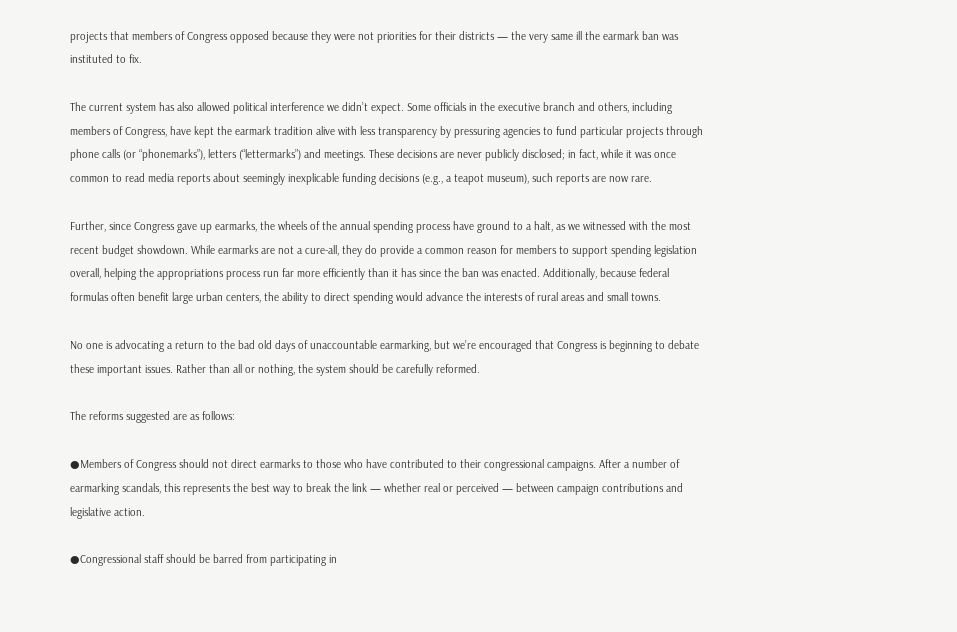projects that members of Congress opposed because they were not priorities for their districts — the very same ill the earmark ban was instituted to fix.

The current system has also allowed political interference we didn’t expect. Some officials in the executive branch and others, including members of Congress, have kept the earmark tradition alive with less transparency by pressuring agencies to fund particular projects through phone calls (or “phonemarks”), letters (“lettermarks”) and meetings. These decisions are never publicly disclosed; in fact, while it was once common to read media reports about seemingly inexplicable funding decisions (e.g., a teapot museum), such reports are now rare.

Further, since Congress gave up earmarks, the wheels of the annual spending process have ground to a halt, as we witnessed with the most recent budget showdown. While earmarks are not a cure-all, they do provide a common reason for members to support spending legislation overall, helping the appropriations process run far more efficiently than it has since the ban was enacted. Additionally, because federal formulas often benefit large urban centers, the ability to direct spending would advance the interests of rural areas and small towns.

No one is advocating a return to the bad old days of unaccountable earmarking, but we’re encouraged that Congress is beginning to debate these important issues. Rather than all or nothing, the system should be carefully reformed.

The reforms suggested are as follows:

●Members of Congress should not direct earmarks to those who have contributed to their congressional campaigns. After a number of earmarking scandals, this represents the best way to break the link — whether real or perceived — between campaign contributions and legislative action.

●Congressional staff should be barred from participating in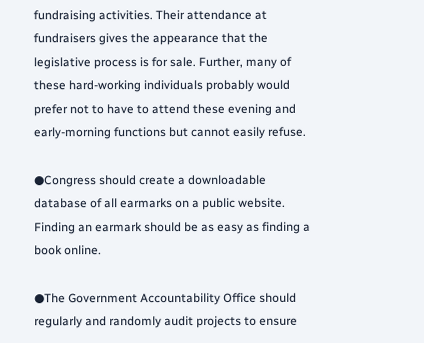fundraising activities. Their attendance at fundraisers gives the appearance that the legislative process is for sale. Further, many of these hard-working individuals probably would prefer not to have to attend these evening and early-morning functions but cannot easily refuse.

●Congress should create a downloadable database of all earmarks on a public website. Finding an earmark should be as easy as finding a book online.

●The Government Accountability Office should regularly and randomly audit projects to ensure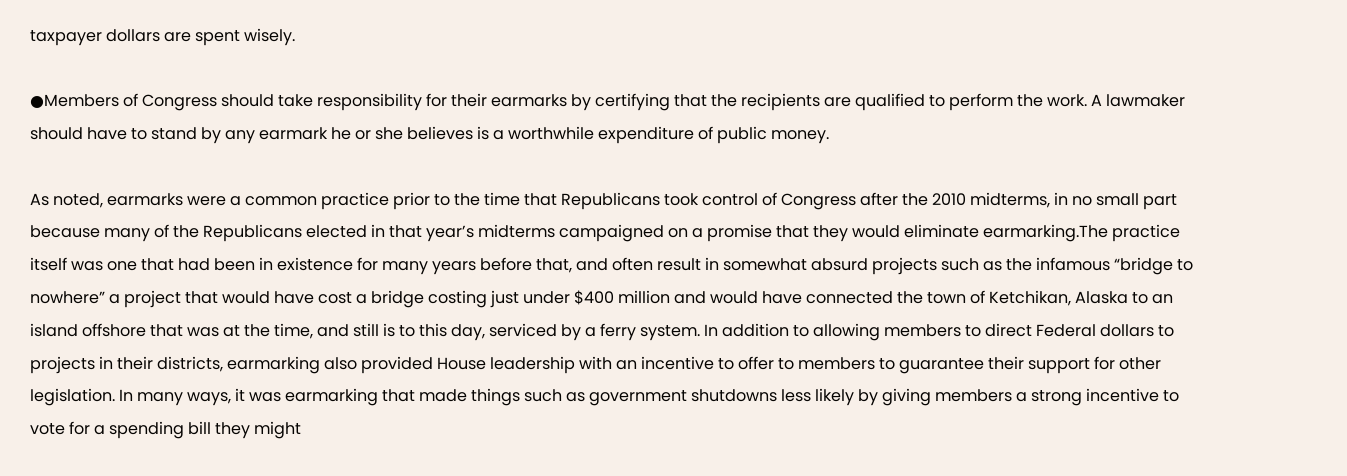taxpayer dollars are spent wisely.

●Members of Congress should take responsibility for their earmarks by certifying that the recipients are qualified to perform the work. A lawmaker should have to stand by any earmark he or she believes is a worthwhile expenditure of public money.

As noted, earmarks were a common practice prior to the time that Republicans took control of Congress after the 2010 midterms, in no small part because many of the Republicans elected in that year’s midterms campaigned on a promise that they would eliminate earmarking.The practice itself was one that had been in existence for many years before that, and often result in somewhat absurd projects such as the infamous “bridge to nowhere” a project that would have cost a bridge costing just under $400 million and would have connected the town of Ketchikan, Alaska to an island offshore that was at the time, and still is to this day, serviced by a ferry system. In addition to allowing members to direct Federal dollars to projects in their districts, earmarking also provided House leadership with an incentive to offer to members to guarantee their support for other legislation. In many ways, it was earmarking that made things such as government shutdowns less likely by giving members a strong incentive to vote for a spending bill they might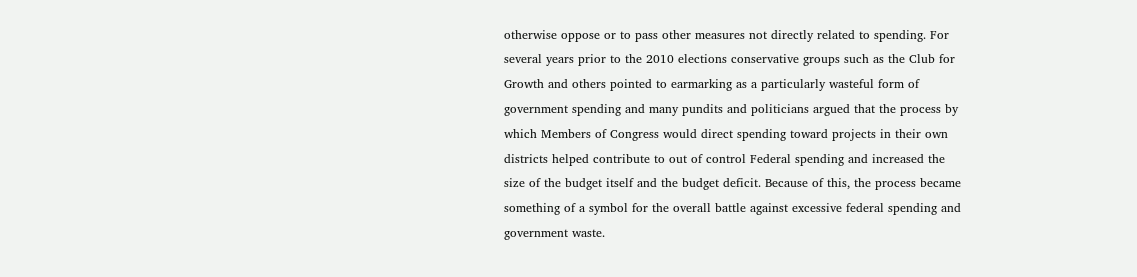otherwise oppose or to pass other measures not directly related to spending. For several years prior to the 2010 elections conservative groups such as the Club for Growth and others pointed to earmarking as a particularly wasteful form of government spending and many pundits and politicians argued that the process by which Members of Congress would direct spending toward projects in their own districts helped contribute to out of control Federal spending and increased the size of the budget itself and the budget deficit. Because of this, the process became something of a symbol for the overall battle against excessive federal spending and government waste.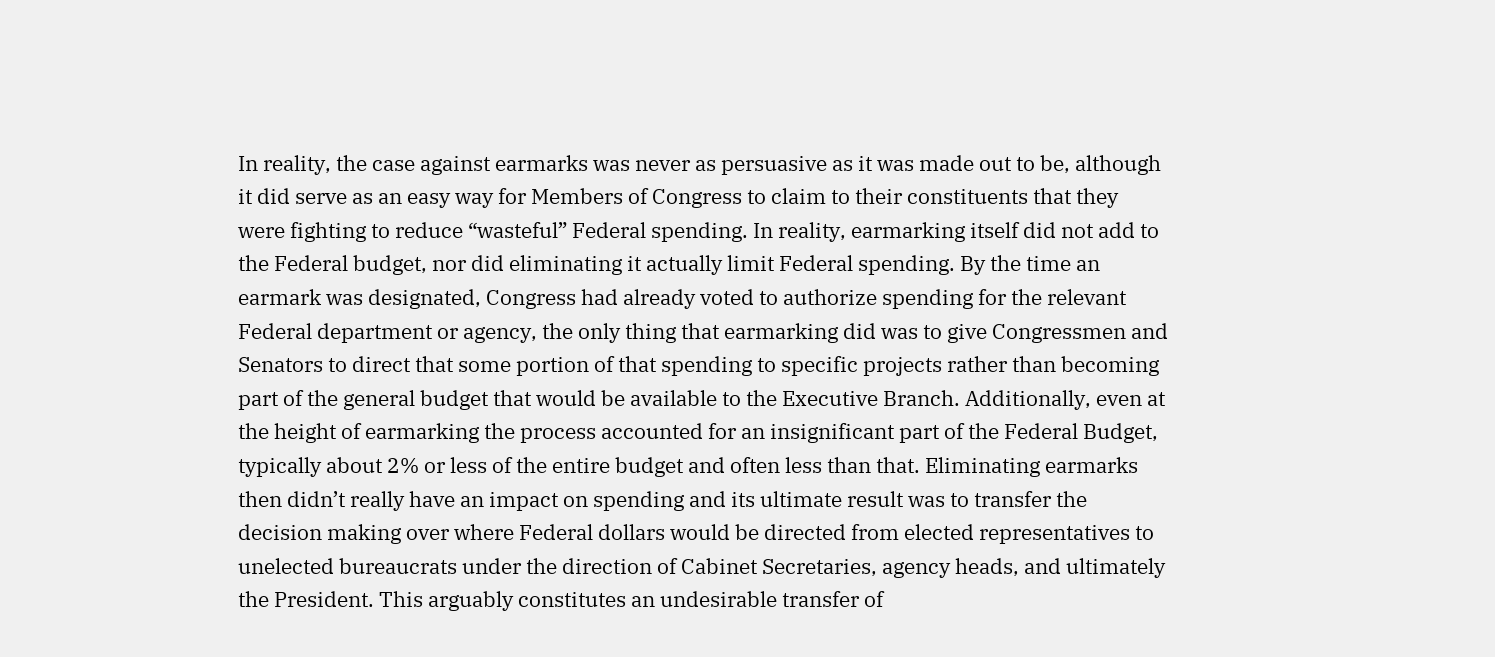In reality, the case against earmarks was never as persuasive as it was made out to be, although it did serve as an easy way for Members of Congress to claim to their constituents that they were fighting to reduce “wasteful” Federal spending. In reality, earmarking itself did not add to the Federal budget, nor did eliminating it actually limit Federal spending. By the time an earmark was designated, Congress had already voted to authorize spending for the relevant Federal department or agency, the only thing that earmarking did was to give Congressmen and Senators to direct that some portion of that spending to specific projects rather than becoming part of the general budget that would be available to the Executive Branch. Additionally, even at the height of earmarking the process accounted for an insignificant part of the Federal Budget, typically about 2% or less of the entire budget and often less than that. Eliminating earmarks then didn’t really have an impact on spending and its ultimate result was to transfer the decision making over where Federal dollars would be directed from elected representatives to unelected bureaucrats under the direction of Cabinet Secretaries, agency heads, and ultimately the President. This arguably constitutes an undesirable transfer of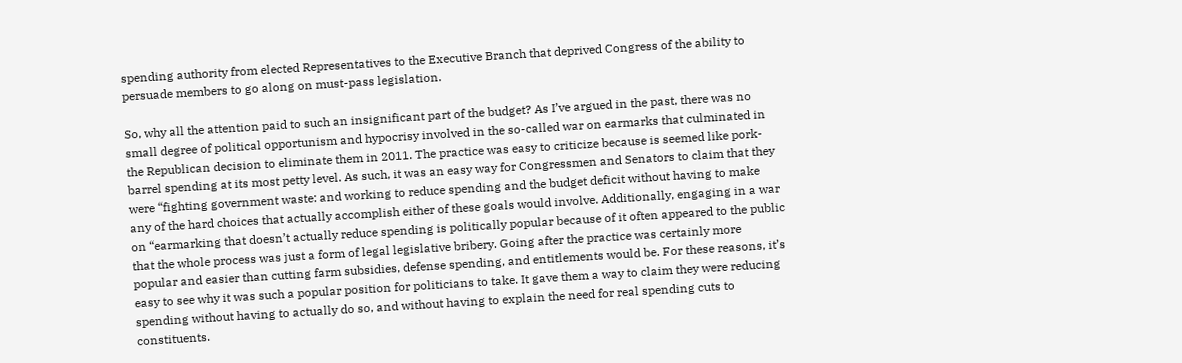spending authority from elected Representatives to the Executive Branch that deprived Congress of the ability to persuade members to go along on must-pass legislation.

So, why all the attention paid to such an insignificant part of the budget? As I’ve argued in the past, there was no small degree of political opportunism and hypocrisy involved in the so-called war on earmarks that culminated in the Republican decision to eliminate them in 2011. The practice was easy to criticize because is seemed like pork-barrel spending at its most petty level. As such, it was an easy way for Congressmen and Senators to claim that they were “fighting government waste: and working to reduce spending and the budget deficit without having to make any of the hard choices that actually accomplish either of these goals would involve. Additionally, engaging in a war on “earmarking that doesn’t actually reduce spending is politically popular because of it often appeared to the public that the whole process was just a form of legal legislative bribery. Going after the practice was certainly more popular and easier than cutting farm subsidies, defense spending, and entitlements would be. For these reasons, it’s easy to see why it was such a popular position for politicians to take. It gave them a way to claim they were reducing spending without having to actually do so, and without having to explain the need for real spending cuts to constituents.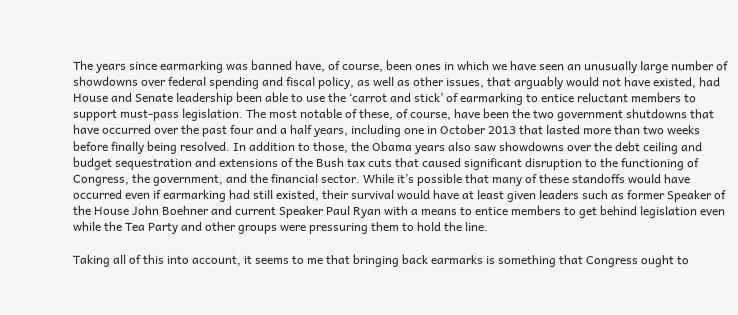The years since earmarking was banned have, of course, been ones in which we have seen an unusually large number of showdowns over federal spending and fiscal policy, as well as other issues, that arguably would not have existed, had House and Senate leadership been able to use the ‘carrot and stick’ of earmarking to entice reluctant members to support must-pass legislation. The most notable of these, of course, have been the two government shutdowns that have occurred over the past four and a half years, including one in October 2013 that lasted more than two weeks before finally being resolved. In addition to those, the Obama years also saw showdowns over the debt ceiling and budget sequestration and extensions of the Bush tax cuts that caused significant disruption to the functioning of Congress, the government, and the financial sector. While it’s possible that many of these standoffs would have occurred even if earmarking had still existed, their survival would have at least given leaders such as former Speaker of the House John Boehner and current Speaker Paul Ryan with a means to entice members to get behind legislation even while the Tea Party and other groups were pressuring them to hold the line.

Taking all of this into account, it seems to me that bringing back earmarks is something that Congress ought to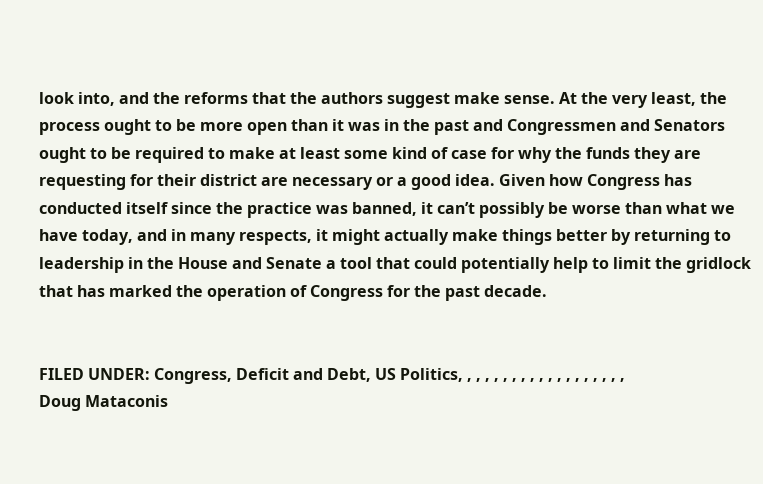look into, and the reforms that the authors suggest make sense. At the very least, the process ought to be more open than it was in the past and Congressmen and Senators ought to be required to make at least some kind of case for why the funds they are requesting for their district are necessary or a good idea. Given how Congress has conducted itself since the practice was banned, it can’t possibly be worse than what we have today, and in many respects, it might actually make things better by returning to leadership in the House and Senate a tool that could potentially help to limit the gridlock that has marked the operation of Congress for the past decade.


FILED UNDER: Congress, Deficit and Debt, US Politics, , , , , , , , , , , , , , , , , , ,
Doug Mataconis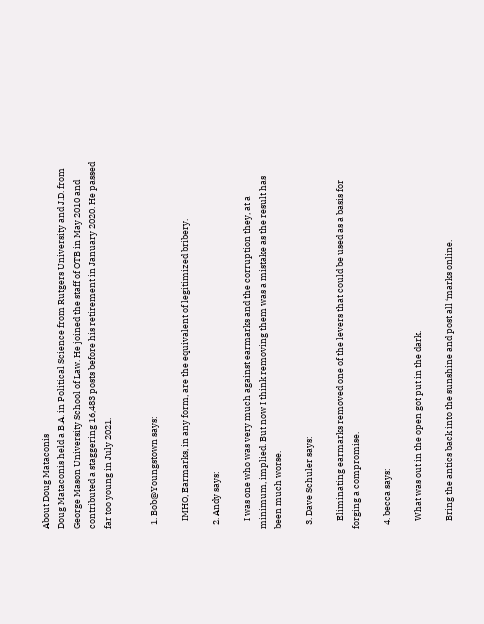About Doug Mataconis
Doug Mataconis held a B.A. in Political Science from Rutgers University and J.D. from George Mason University School of Law. He joined the staff of OTB in May 2010 and contributed a staggering 16,483 posts before his retirement in January 2020. He passed far too young in July 2021.


  1. Bob@Youngstown says:

    IMHO, Earmarks, in any form, are the equivalent of legitimized bribery.

  2. Andy says:

    I was one who was very much against earmarks and the corruption they, at a minimum, implied. But now I think removing them was a mistake as the result has been much worse.

  3. Dave Schuler says:

    Eliminating earmarks removed one of the levers that could be used as a basis for forging a compromise.

  4. becca says:

    What was out in the open got put in the dark.

    Bring the antics back into the sunshine and post all ‘marks online.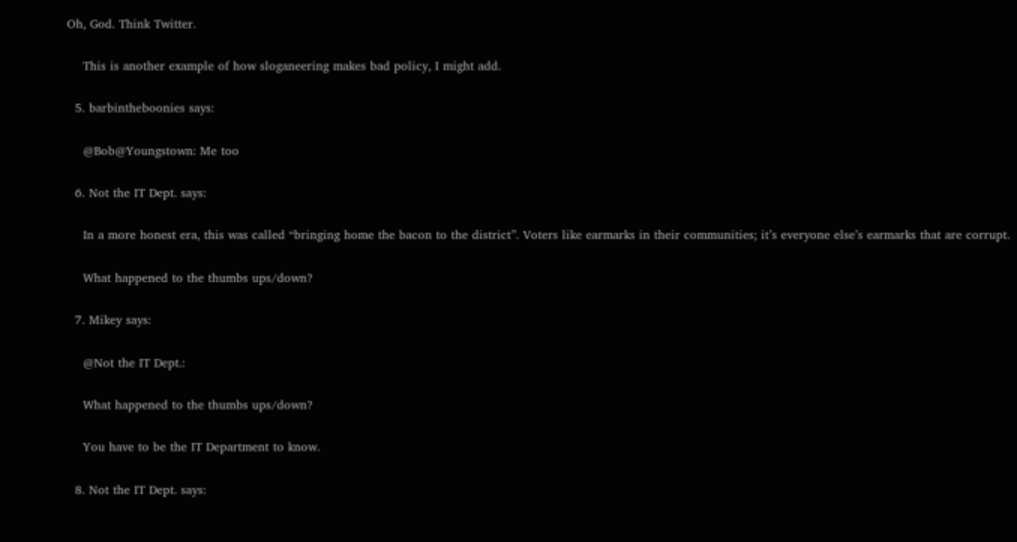Oh, God. Think Twitter.

    This is another example of how sloganeering makes bad policy, I might add.

  5. barbintheboonies says:

    @Bob@Youngstown: Me too

  6. Not the IT Dept. says:

    In a more honest era, this was called “bringing home the bacon to the district”. Voters like earmarks in their communities; it’s everyone else’s earmarks that are corrupt.

    What happened to the thumbs ups/down?

  7. Mikey says:

    @Not the IT Dept.:

    What happened to the thumbs ups/down?

    You have to be the IT Department to know.

  8. Not the IT Dept. says: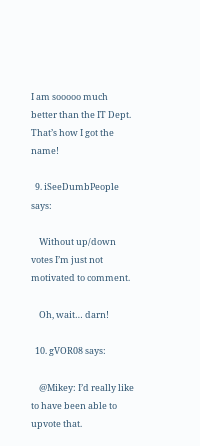I am sooooo much better than the IT Dept. That’s how I got the name!

  9. iSeeDumbPeople says:

    Without up/down votes I’m just not motivated to comment.

    Oh, wait… darn!

  10. gVOR08 says:

    @Mikey: I’d really like to have been able to upvote that.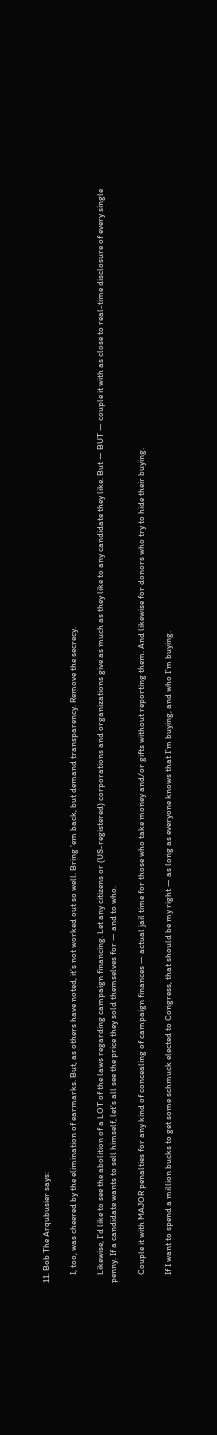11. Bob The Arqubusier says:

    I, too, was cheered by the elimination of earmarks. But, as others have noted, it’s not worked out so well. Bring ’em back, but demand transparency. Remove the secrecy.

    Likewise, I’d like to see the abolition of a LOT of the laws regarding campaign financing. Let any citizens or (US-registered) corporations and organizations give as much as they like to any candidate they like. But — BUT — couple it with as close to real-time disclosure of every single penny. If a candidate wants to sell himself, let’s all see the price they sold themselves for — and to who.

    Couple it with MAJOR penalties for any kind of concealing of campaign finances — actual jail time for those who take money and/or gifts without reporting them. And likewise for donors who try to hide their buying.

    If I want to spend a million bucks to get some schmuck elected to Congress, that should be my right — as long as everyone knows that I’m buying, and who I’m buying.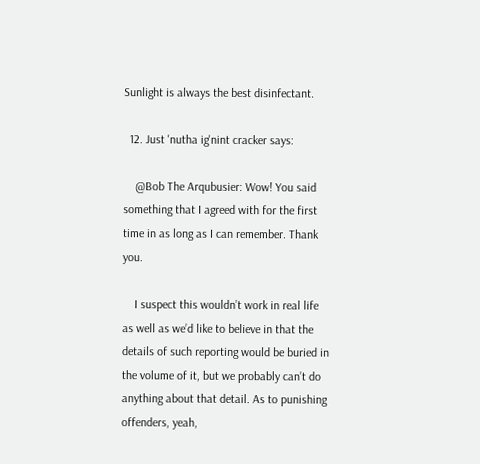Sunlight is always the best disinfectant.

  12. Just 'nutha ig'nint cracker says:

    @Bob The Arqubusier: Wow! You said something that I agreed with for the first time in as long as I can remember. Thank you.

    I suspect this wouldn’t work in real life as well as we’d like to believe in that the details of such reporting would be buried in the volume of it, but we probably can’t do anything about that detail. As to punishing offenders, yeah,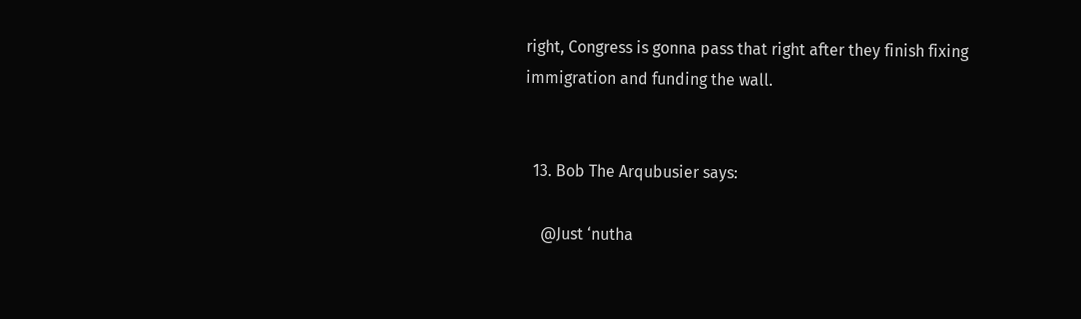right, Congress is gonna pass that right after they finish fixing immigration and funding the wall.


  13. Bob The Arqubusier says:

    @Just ‘nutha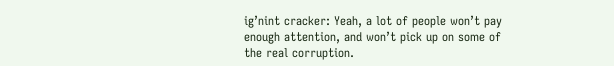ig’nint cracker: Yeah, a lot of people won’t pay enough attention, and won’t pick up on some of the real corruption.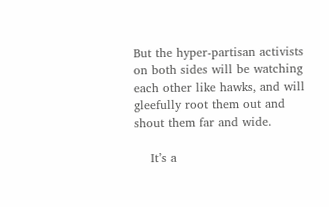But the hyper-partisan activists on both sides will be watching each other like hawks, and will gleefully root them out and shout them far and wide.

    It’s a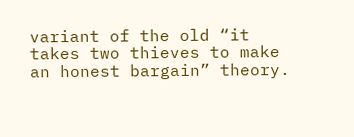variant of the old “it takes two thieves to make an honest bargain” theory.